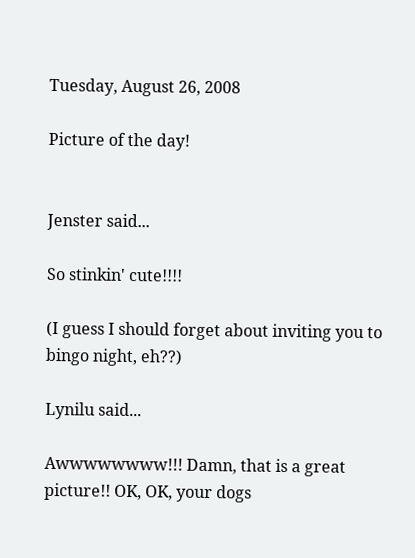Tuesday, August 26, 2008

Picture of the day!


Jenster said...

So stinkin' cute!!!!

(I guess I should forget about inviting you to bingo night, eh??)

Lynilu said...

Awwwwwwww!!! Damn, that is a great picture!! OK, OK, your dogs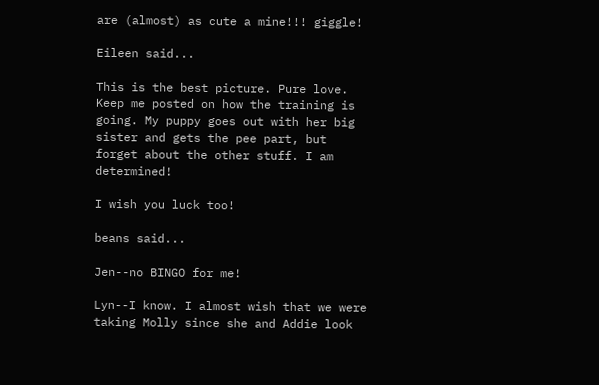are (almost) as cute a mine!!! giggle!

Eileen said...

This is the best picture. Pure love.
Keep me posted on how the training is going. My puppy goes out with her big sister and gets the pee part, but forget about the other stuff. I am determined!

I wish you luck too!

beans said...

Jen--no BINGO for me!

Lyn--I know. I almost wish that we were taking Molly since she and Addie look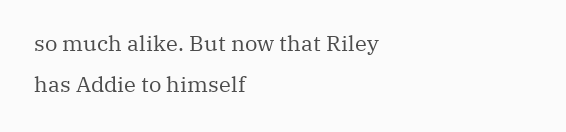so much alike. But now that Riley has Addie to himself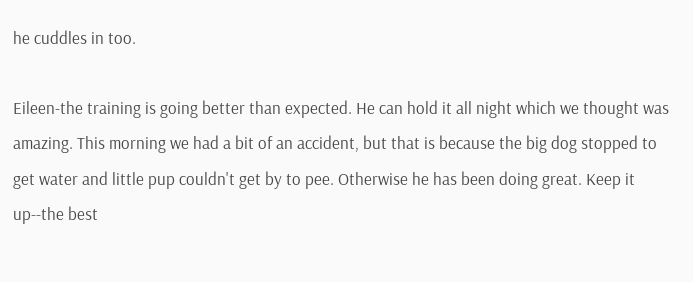he cuddles in too.

Eileen-the training is going better than expected. He can hold it all night which we thought was amazing. This morning we had a bit of an accident, but that is because the big dog stopped to get water and little pup couldn't get by to pee. Otherwise he has been doing great. Keep it up--the best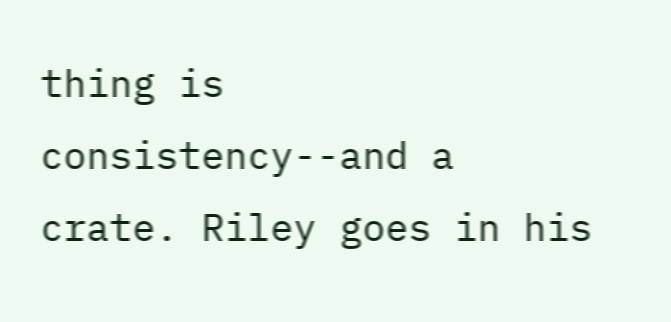thing is consistency--and a crate. Riley goes in his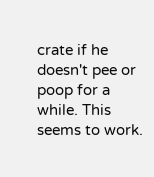crate if he doesn't pee or poop for a while. This seems to work.